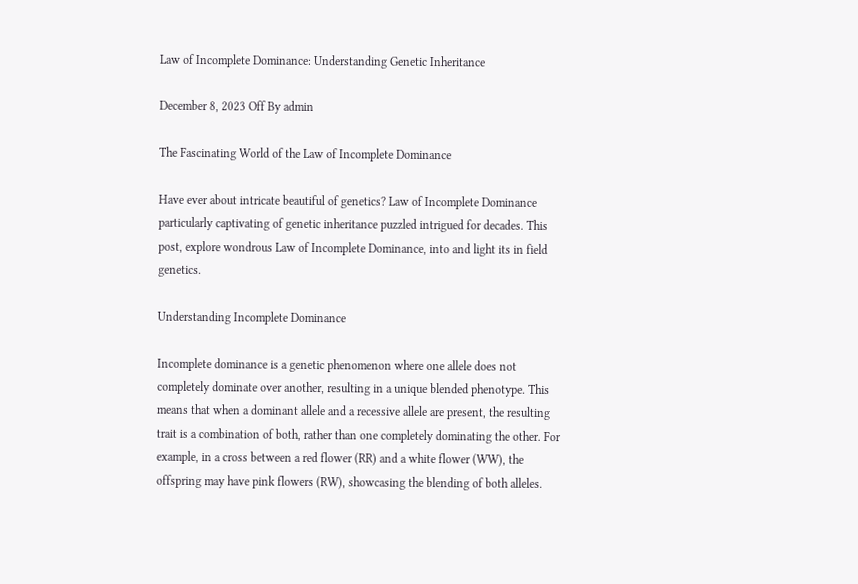Law of Incomplete Dominance: Understanding Genetic Inheritance

December 8, 2023 Off By admin

The Fascinating World of the Law of Incomplete Dominance

Have ever about intricate beautiful of genetics? Law of Incomplete Dominance particularly captivating of genetic inheritance puzzled intrigued for decades. This post, explore wondrous Law of Incomplete Dominance, into and light its in field genetics.

Understanding Incomplete Dominance

Incomplete dominance is a genetic phenomenon where one allele does not completely dominate over another, resulting in a unique blended phenotype. This means that when a dominant allele and a recessive allele are present, the resulting trait is a combination of both, rather than one completely dominating the other. For example, in a cross between a red flower (RR) and a white flower (WW), the offspring may have pink flowers (RW), showcasing the blending of both alleles.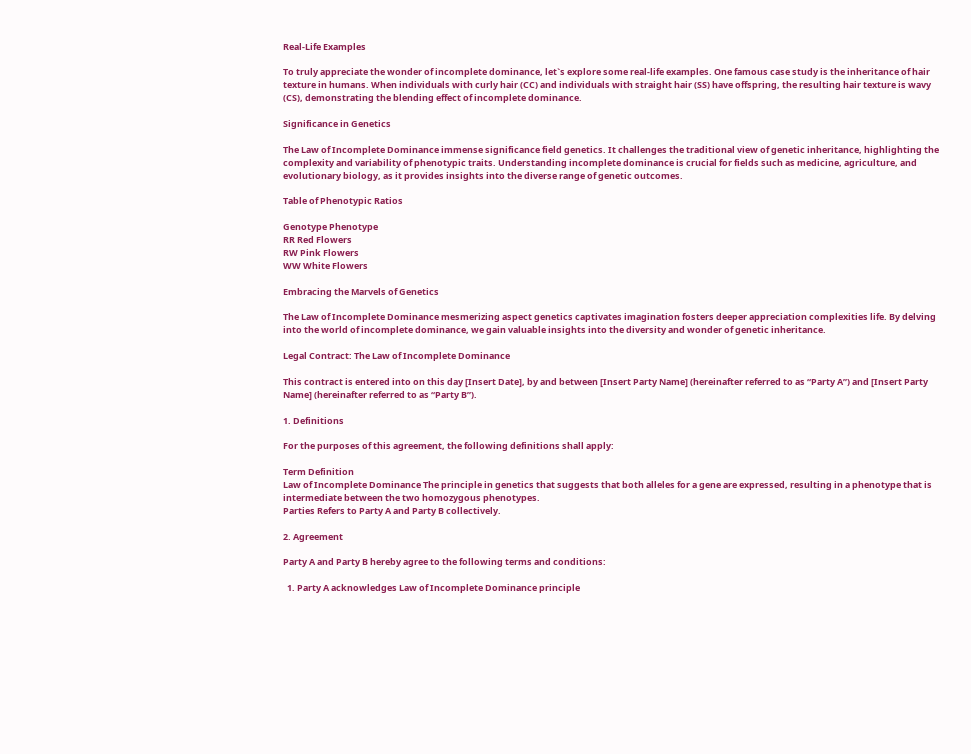Real-Life Examples

To truly appreciate the wonder of incomplete dominance, let`s explore some real-life examples. One famous case study is the inheritance of hair texture in humans. When individuals with curly hair (CC) and individuals with straight hair (SS) have offspring, the resulting hair texture is wavy (CS), demonstrating the blending effect of incomplete dominance.

Significance in Genetics

The Law of Incomplete Dominance immense significance field genetics. It challenges the traditional view of genetic inheritance, highlighting the complexity and variability of phenotypic traits. Understanding incomplete dominance is crucial for fields such as medicine, agriculture, and evolutionary biology, as it provides insights into the diverse range of genetic outcomes.

Table of Phenotypic Ratios

Genotype Phenotype
RR Red Flowers
RW Pink Flowers
WW White Flowers

Embracing the Marvels of Genetics

The Law of Incomplete Dominance mesmerizing aspect genetics captivates imagination fosters deeper appreciation complexities life. By delving into the world of incomplete dominance, we gain valuable insights into the diversity and wonder of genetic inheritance.

Legal Contract: The Law of Incomplete Dominance

This contract is entered into on this day [Insert Date], by and between [Insert Party Name] (hereinafter referred to as “Party A”) and [Insert Party Name] (hereinafter referred to as “Party B”).

1. Definitions

For the purposes of this agreement, the following definitions shall apply:

Term Definition
Law of Incomplete Dominance The principle in genetics that suggests that both alleles for a gene are expressed, resulting in a phenotype that is intermediate between the two homozygous phenotypes.
Parties Refers to Party A and Party B collectively.

2. Agreement

Party A and Party B hereby agree to the following terms and conditions:

  1. Party A acknowledges Law of Incomplete Dominance principle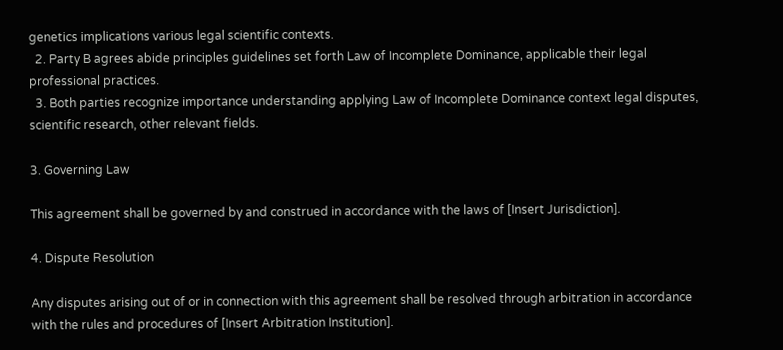genetics implications various legal scientific contexts.
  2. Party B agrees abide principles guidelines set forth Law of Incomplete Dominance, applicable their legal professional practices.
  3. Both parties recognize importance understanding applying Law of Incomplete Dominance context legal disputes, scientific research, other relevant fields.

3. Governing Law

This agreement shall be governed by and construed in accordance with the laws of [Insert Jurisdiction].

4. Dispute Resolution

Any disputes arising out of or in connection with this agreement shall be resolved through arbitration in accordance with the rules and procedures of [Insert Arbitration Institution].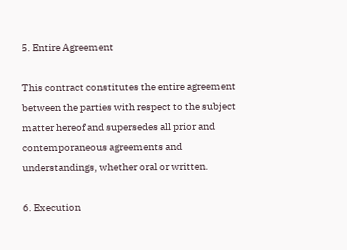5. Entire Agreement

This contract constitutes the entire agreement between the parties with respect to the subject matter hereof and supersedes all prior and contemporaneous agreements and understandings, whether oral or written.

6. Execution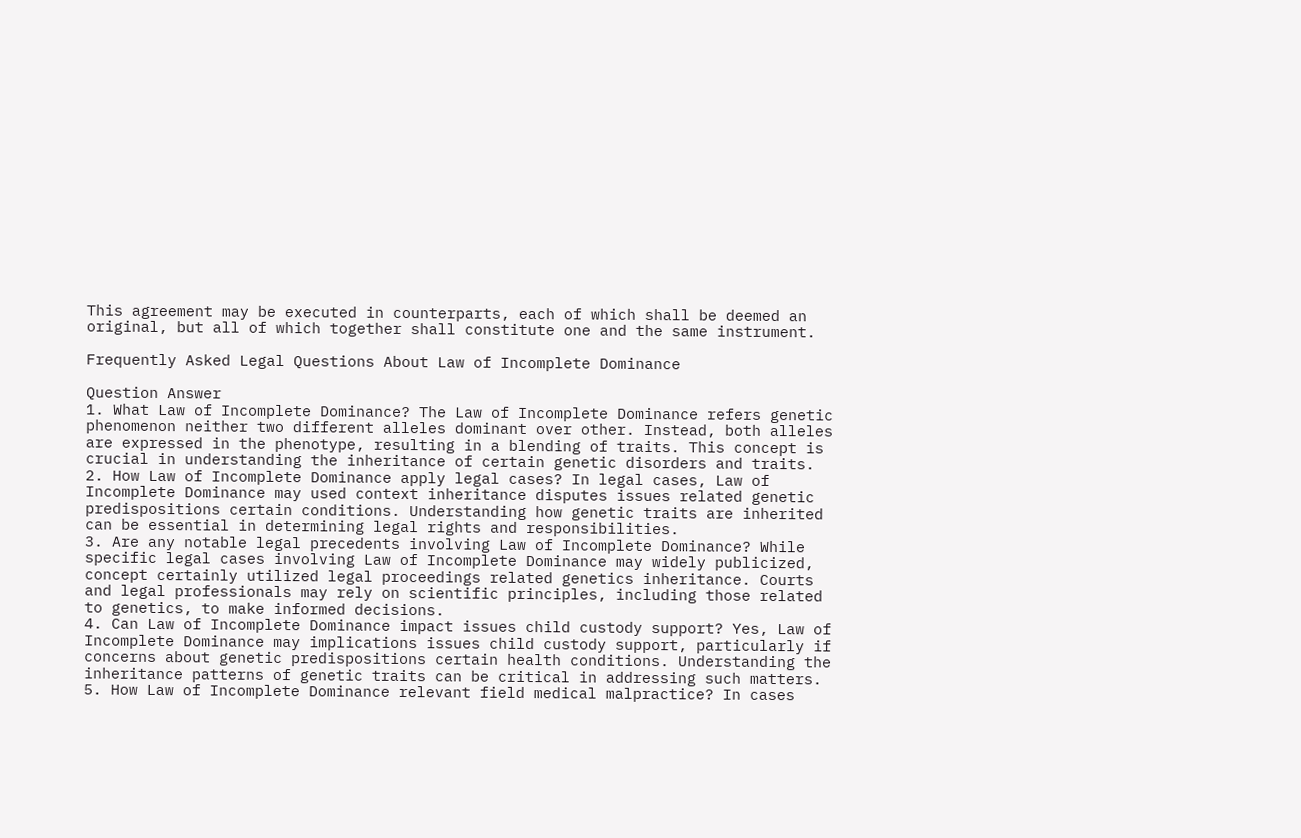This agreement may be executed in counterparts, each of which shall be deemed an original, but all of which together shall constitute one and the same instrument.

Frequently Asked Legal Questions About Law of Incomplete Dominance

Question Answer
1. What Law of Incomplete Dominance? The Law of Incomplete Dominance refers genetic phenomenon neither two different alleles dominant over other. Instead, both alleles are expressed in the phenotype, resulting in a blending of traits. This concept is crucial in understanding the inheritance of certain genetic disorders and traits.
2. How Law of Incomplete Dominance apply legal cases? In legal cases, Law of Incomplete Dominance may used context inheritance disputes issues related genetic predispositions certain conditions. Understanding how genetic traits are inherited can be essential in determining legal rights and responsibilities.
3. Are any notable legal precedents involving Law of Incomplete Dominance? While specific legal cases involving Law of Incomplete Dominance may widely publicized, concept certainly utilized legal proceedings related genetics inheritance. Courts and legal professionals may rely on scientific principles, including those related to genetics, to make informed decisions.
4. Can Law of Incomplete Dominance impact issues child custody support? Yes, Law of Incomplete Dominance may implications issues child custody support, particularly if concerns about genetic predispositions certain health conditions. Understanding the inheritance patterns of genetic traits can be critical in addressing such matters.
5. How Law of Incomplete Dominance relevant field medical malpractice? In cases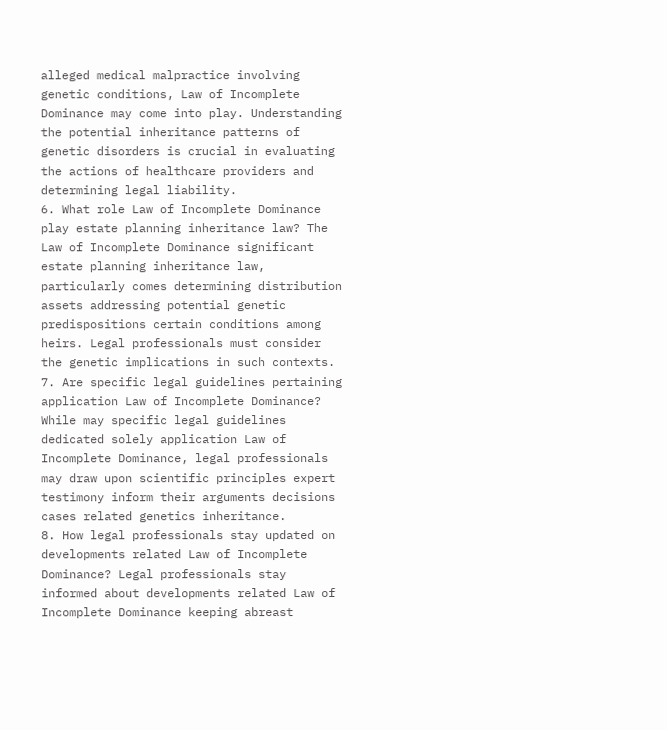alleged medical malpractice involving genetic conditions, Law of Incomplete Dominance may come into play. Understanding the potential inheritance patterns of genetic disorders is crucial in evaluating the actions of healthcare providers and determining legal liability.
6. What role Law of Incomplete Dominance play estate planning inheritance law? The Law of Incomplete Dominance significant estate planning inheritance law, particularly comes determining distribution assets addressing potential genetic predispositions certain conditions among heirs. Legal professionals must consider the genetic implications in such contexts.
7. Are specific legal guidelines pertaining application Law of Incomplete Dominance? While may specific legal guidelines dedicated solely application Law of Incomplete Dominance, legal professionals may draw upon scientific principles expert testimony inform their arguments decisions cases related genetics inheritance.
8. How legal professionals stay updated on developments related Law of Incomplete Dominance? Legal professionals stay informed about developments related Law of Incomplete Dominance keeping abreast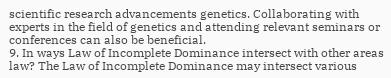scientific research advancements genetics. Collaborating with experts in the field of genetics and attending relevant seminars or conferences can also be beneficial.
9. In ways Law of Incomplete Dominance intersect with other areas law? The Law of Incomplete Dominance may intersect various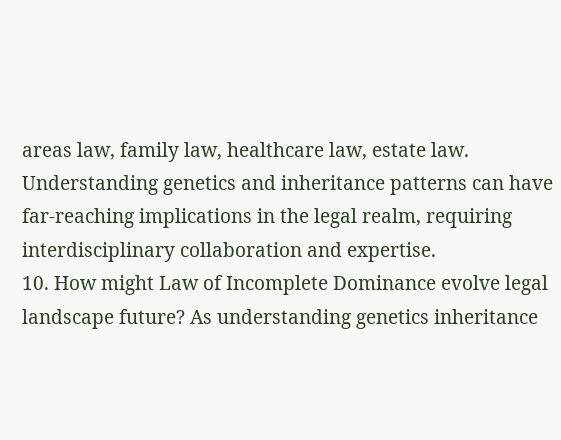areas law, family law, healthcare law, estate law. Understanding genetics and inheritance patterns can have far-reaching implications in the legal realm, requiring interdisciplinary collaboration and expertise.
10. How might Law of Incomplete Dominance evolve legal landscape future? As understanding genetics inheritance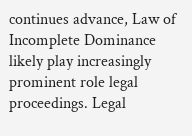continues advance, Law of Incomplete Dominance likely play increasingly prominent role legal proceedings. Legal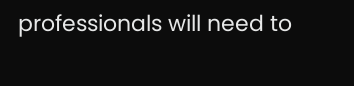professionals will need to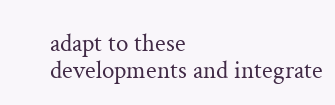adapt to these developments and integrate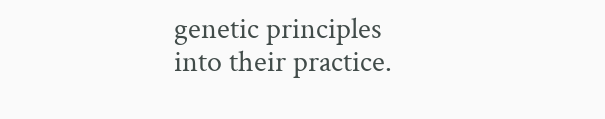genetic principles into their practice.